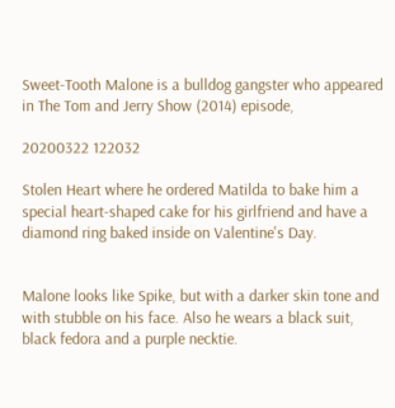Sweet-Tooth Malone is a bulldog gangster who appeared in The Tom and Jerry Show (2014) episode,

20200322 122032

Stolen Heart where he ordered Matilda to bake him a special heart-shaped cake for his girlfriend and have a diamond ring baked inside on Valentine's Day.


Malone looks like Spike, but with a darker skin tone and with stubble on his face. Also he wears a black suit, black fedora and a purple necktie.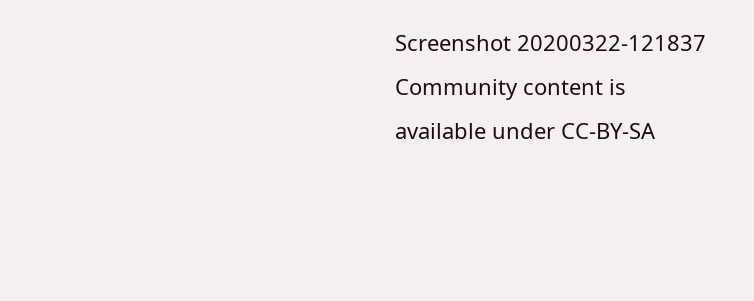Screenshot 20200322-121837
Community content is available under CC-BY-SA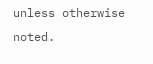unless otherwise noted.